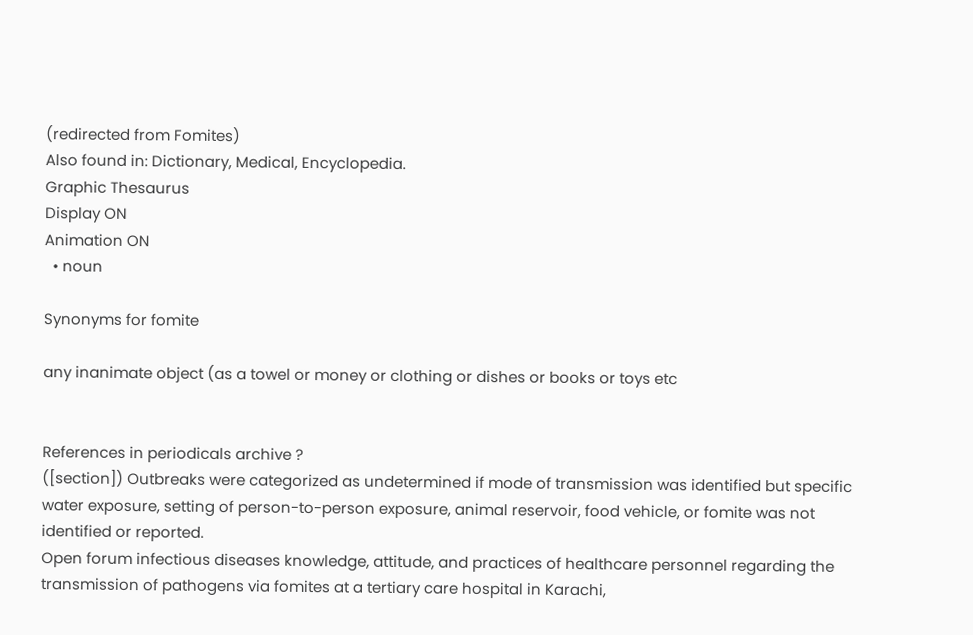(redirected from Fomites)
Also found in: Dictionary, Medical, Encyclopedia.
Graphic Thesaurus
Display ON
Animation ON
  • noun

Synonyms for fomite

any inanimate object (as a towel or money or clothing or dishes or books or toys etc


References in periodicals archive ?
([section]) Outbreaks were categorized as undetermined if mode of transmission was identified but specific water exposure, setting of person-to-person exposure, animal reservoir, food vehicle, or fomite was not identified or reported.
Open forum infectious diseases knowledge, attitude, and practices of healthcare personnel regarding the transmission of pathogens via fomites at a tertiary care hospital in Karachi,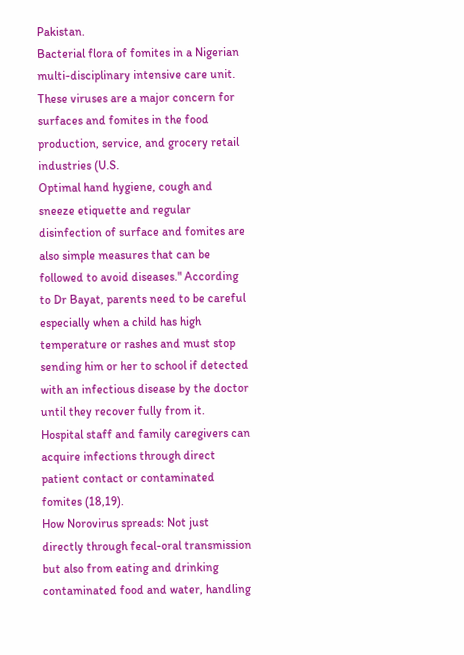Pakistan.
Bacterial flora of fomites in a Nigerian multi-disciplinary intensive care unit.
These viruses are a major concern for surfaces and fomites in the food production, service, and grocery retail industries (U.S.
Optimal hand hygiene, cough and sneeze etiquette and regular disinfection of surface and fomites are also simple measures that can be followed to avoid diseases." According to Dr Bayat, parents need to be careful especially when a child has high temperature or rashes and must stop sending him or her to school if detected with an infectious disease by the doctor until they recover fully from it.
Hospital staff and family caregivers can acquire infections through direct patient contact or contaminated fomites (18,19).
How Norovirus spreads: Not just directly through fecal-oral transmission but also from eating and drinking contaminated food and water, handling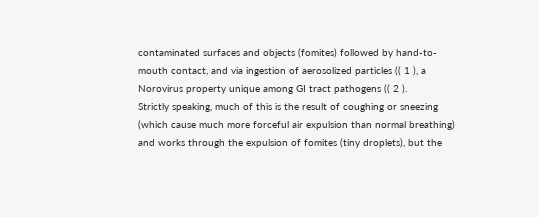contaminated surfaces and objects (fomites) followed by hand-to-mouth contact, and via ingestion of aerosolized particles (( 1 ), a Norovirus property unique among GI tract pathogens (( 2 ).
Strictly speaking, much of this is the result of coughing or sneezing (which cause much more forceful air expulsion than normal breathing) and works through the expulsion of fomites (tiny droplets), but the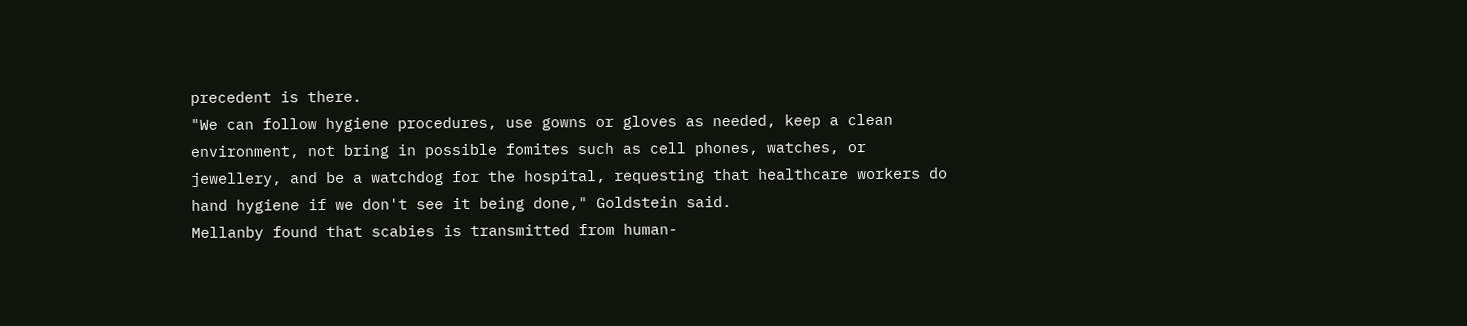precedent is there.
"We can follow hygiene procedures, use gowns or gloves as needed, keep a clean environment, not bring in possible fomites such as cell phones, watches, or jewellery, and be a watchdog for the hospital, requesting that healthcare workers do hand hygiene if we don't see it being done," Goldstein said.
Mellanby found that scabies is transmitted from human-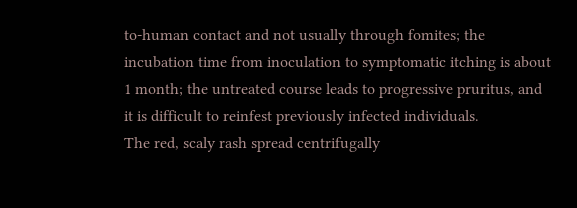to-human contact and not usually through fomites; the incubation time from inoculation to symptomatic itching is about 1 month; the untreated course leads to progressive pruritus, and it is difficult to reinfest previously infected individuals.
The red, scaly rash spread centrifugally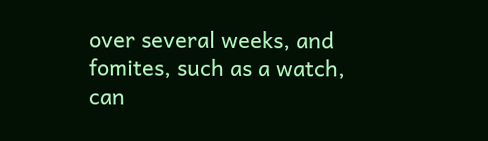over several weeks, and fomites, such as a watch, can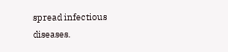spread infectious diseases.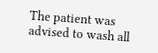The patient was advised to wash all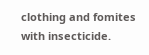clothing and fomites with insecticide.